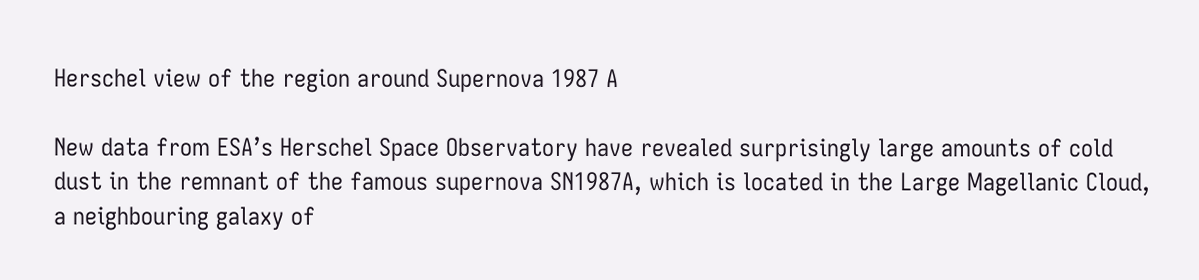Herschel view of the region around Supernova 1987 A

New data from ESA’s Herschel Space Observatory have revealed surprisingly large amounts of cold dust in the remnant of the famous supernova SN1987A, which is located in the Large Magellanic Cloud, a neighbouring galaxy of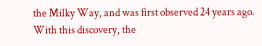the Milky Way, and was first observed 24 years ago. With this discovery, the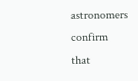astronomers confirm that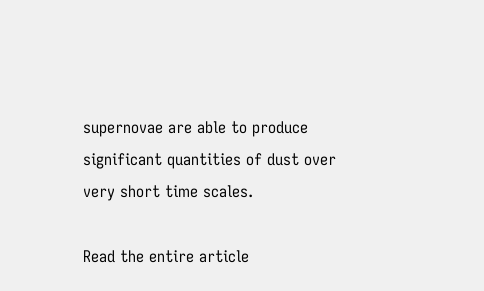supernovae are able to produce significant quantities of dust over very short time scales.

Read the entire article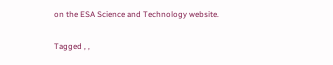on the ESA Science and Technology website.

Tagged , ,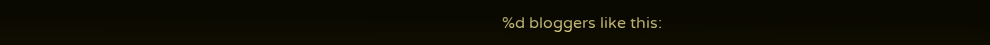%d bloggers like this: